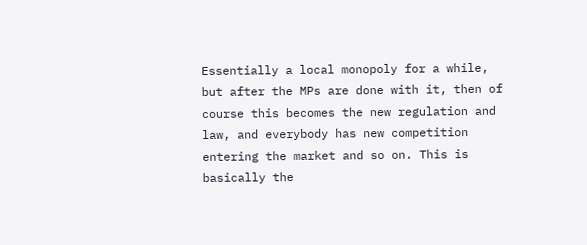Essentially a local monopoly for a while, but after the MPs are done with it, then of course this becomes the new regulation and law, and everybody has new competition entering the market and so on. This is basically the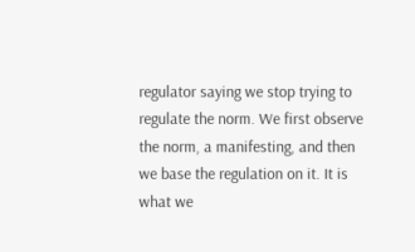regulator saying we stop trying to regulate the norm. We first observe the norm, a manifesting, and then we base the regulation on it. It is what we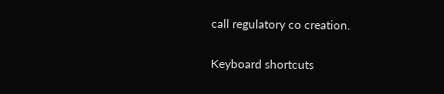call regulatory co creation.

Keyboard shortcuts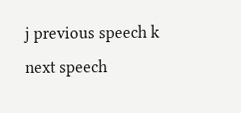j previous speech k next speech